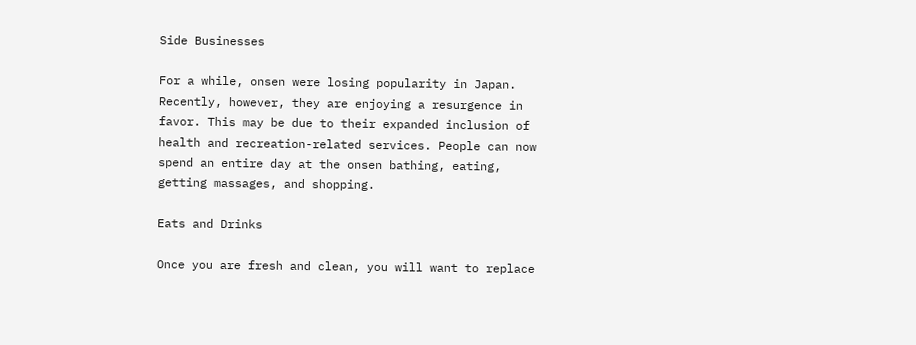Side Businesses

For a while, onsen were losing popularity in Japan. Recently, however, they are enjoying a resurgence in favor. This may be due to their expanded inclusion of health and recreation-related services. People can now spend an entire day at the onsen bathing, eating, getting massages, and shopping.

Eats and Drinks

Once you are fresh and clean, you will want to replace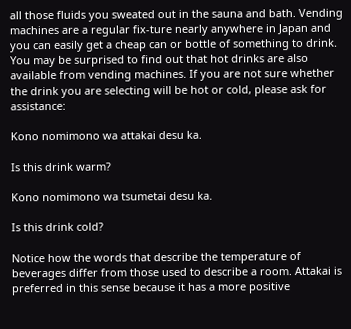all those fluids you sweated out in the sauna and bath. Vending machines are a regular fix-ture nearly anywhere in Japan and you can easily get a cheap can or bottle of something to drink. You may be surprised to find out that hot drinks are also available from vending machines. If you are not sure whether the drink you are selecting will be hot or cold, please ask for assistance:

Kono nomimono wa attakai desu ka.

Is this drink warm?

Kono nomimono wa tsumetai desu ka.

Is this drink cold?

Notice how the words that describe the temperature of beverages differ from those used to describe a room. Attakai is preferred in this sense because it has a more positive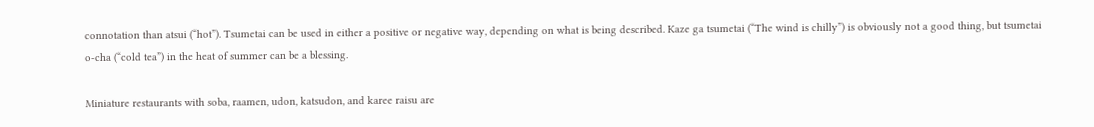connotation than atsui (“hot”). Tsumetai can be used in either a positive or negative way, depending on what is being described. Kaze ga tsumetai (“The wind is chilly”) is obviously not a good thing, but tsumetai o-cha (“cold tea”) in the heat of summer can be a blessing.

Miniature restaurants with soba, raamen, udon, katsudon, and karee raisu are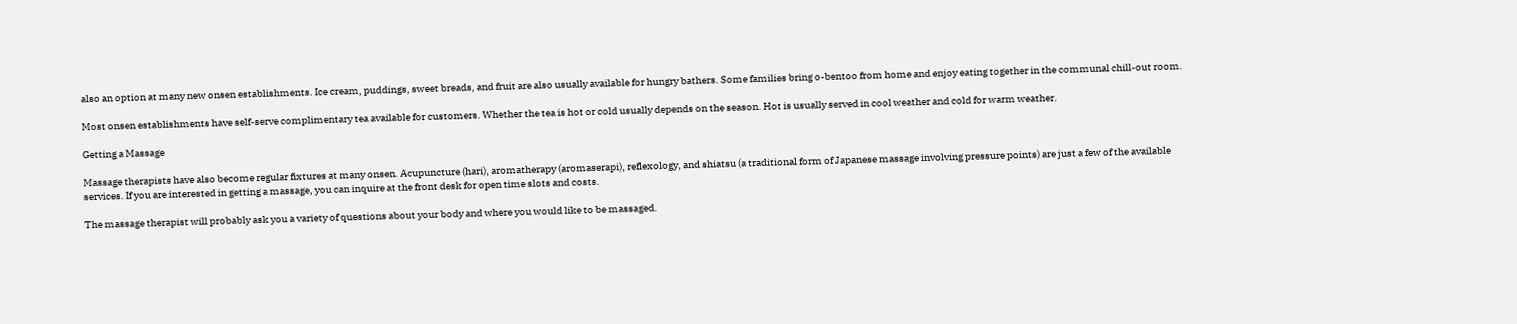also an option at many new onsen establishments. Ice cream, puddings, sweet breads, and fruit are also usually available for hungry bathers. Some families bring o-bentoo from home and enjoy eating together in the communal chill-out room.

Most onsen establishments have self-serve complimentary tea available for customers. Whether the tea is hot or cold usually depends on the season. Hot is usually served in cool weather and cold for warm weather.

Getting a Massage

Massage therapists have also become regular fixtures at many onsen. Acupuncture (hari), aromatherapy (aromaserapi), reflexology, and shiatsu (a traditional form of Japanese massage involving pressure points) are just a few of the available services. If you are interested in getting a massage, you can inquire at the front desk for open time slots and costs.

The massage therapist will probably ask you a variety of questions about your body and where you would like to be massaged.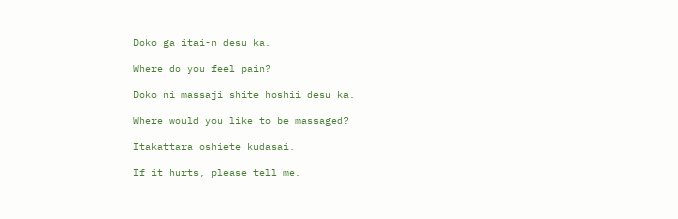Doko ga itai-n desu ka.

Where do you feel pain?

Doko ni massaji shite hoshii desu ka.

Where would you like to be massaged?

Itakattara oshiete kudasai.

If it hurts, please tell me.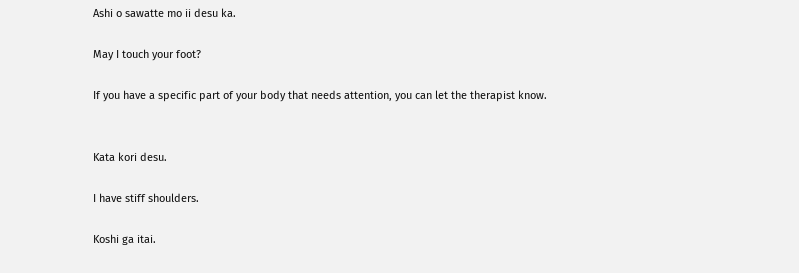Ashi o sawatte mo ii desu ka.

May I touch your foot?

If you have a specific part of your body that needs attention, you can let the therapist know.


Kata kori desu.

I have stiff shoulders.

Koshi ga itai.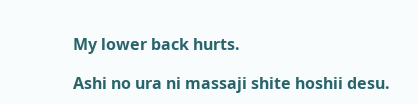My lower back hurts.

Ashi no ura ni massaji shite hoshii desu.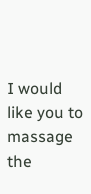I would like you to massage the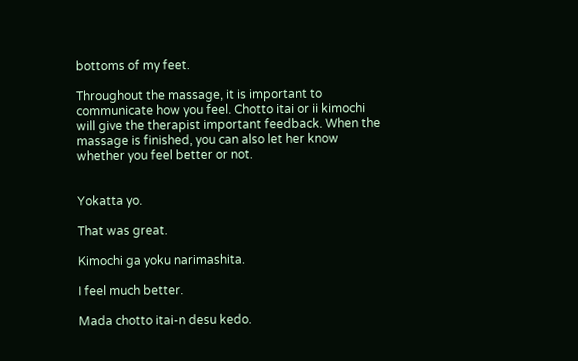bottoms of my feet.

Throughout the massage, it is important to communicate how you feel. Chotto itai or ii kimochi will give the therapist important feedback. When the massage is finished, you can also let her know whether you feel better or not.


Yokatta yo.

That was great.

Kimochi ga yoku narimashita.

I feel much better.

Mada chotto itai-n desu kedo.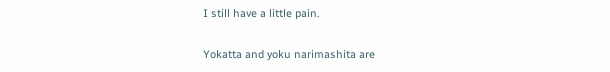I still have a little pain.

Yokatta and yoku narimashita are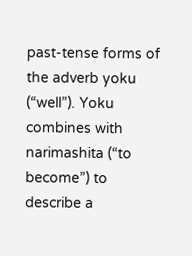past-tense forms of the adverb yoku (“well”). Yoku combines with narimashita (“to become”) to describe a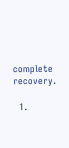complete recovery.

  1.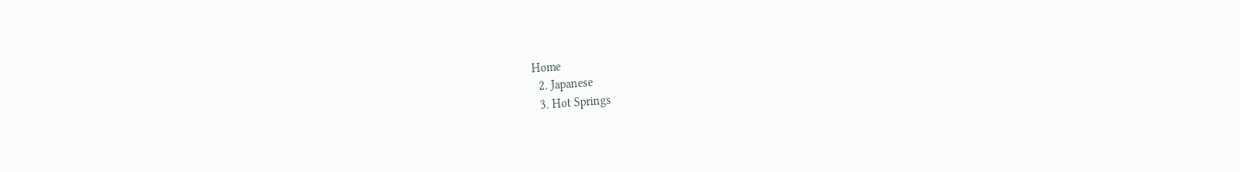Home
  2. Japanese
  3. Hot Springs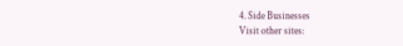4. Side Businesses
Visit other sites: